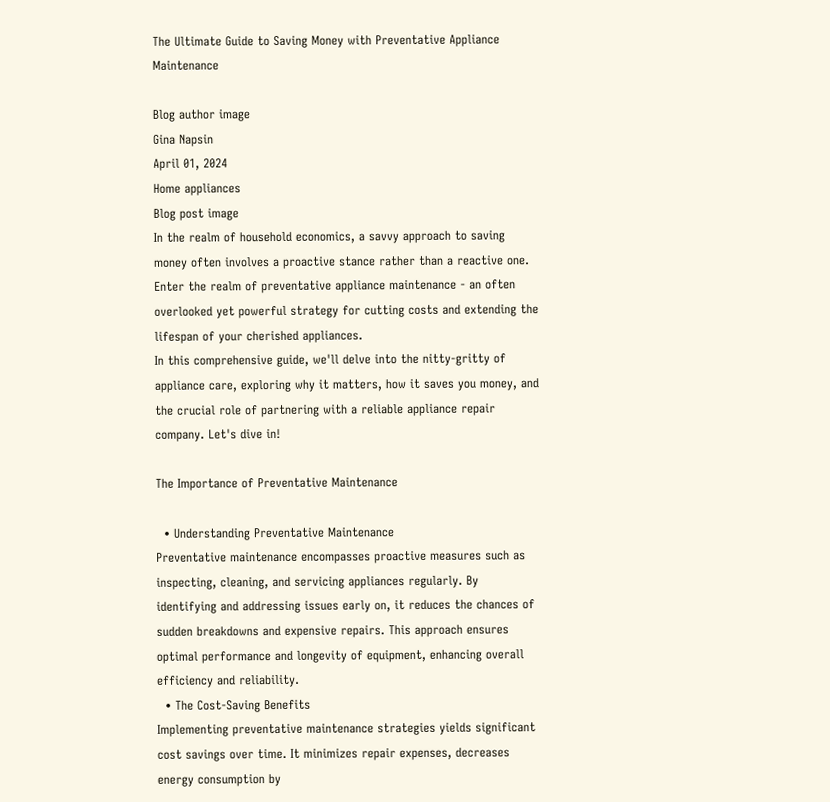The Ultimate Guide to Saving Money with Preventative Appliance Maintenance

Blog author image
Gina Napsin
April 01, 2024
Home appliances
Blog post image
In the realm of household economics, a savvy approach to saving money often involves a proactive stance rather than a reactive one. Enter the realm of preventative appliance maintenance - an often overlooked yet powerful strategy for cutting costs and extending the lifespan of your cherished appliances.
In this comprehensive guide, we'll delve into the nitty-gritty of appliance care, exploring why it matters, how it saves you money, and the crucial role of partnering with a reliable appliance repair company. Let's dive in!

The Importance of Preventative Maintenance

  • Understanding Preventative Maintenance
Preventative maintenance encompasses proactive measures such as inspecting, cleaning, and servicing appliances regularly. By identifying and addressing issues early on, it reduces the chances of sudden breakdowns and expensive repairs. This approach ensures optimal performance and longevity of equipment, enhancing overall efficiency and reliability.
  • The Cost-Saving Benefits
Implementing preventative maintenance strategies yields significant cost savings over time. It minimizes repair expenses, decreases energy consumption by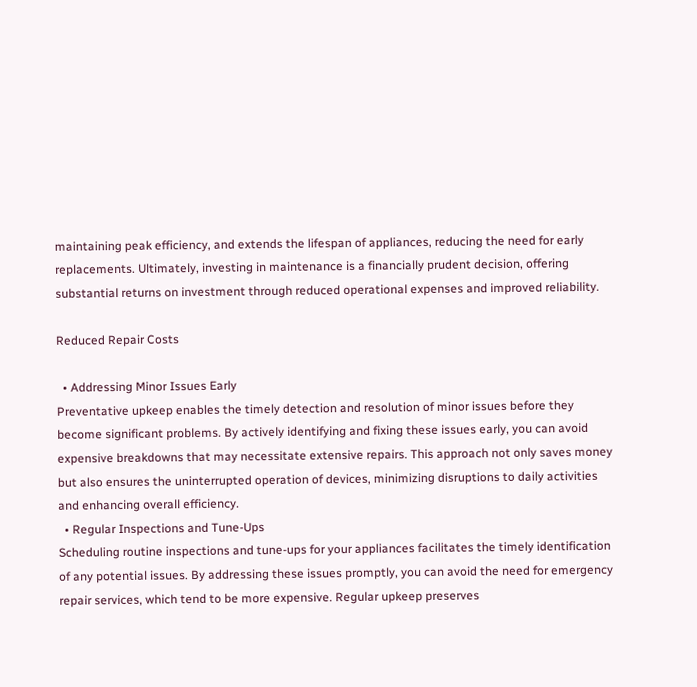maintaining peak efficiency, and extends the lifespan of appliances, reducing the need for early replacements. Ultimately, investing in maintenance is a financially prudent decision, offering substantial returns on investment through reduced operational expenses and improved reliability.

Reduced Repair Costs

  • Addressing Minor Issues Early
Preventative upkeep enables the timely detection and resolution of minor issues before they become significant problems. By actively identifying and fixing these issues early, you can avoid expensive breakdowns that may necessitate extensive repairs. This approach not only saves money but also ensures the uninterrupted operation of devices, minimizing disruptions to daily activities and enhancing overall efficiency.
  • Regular Inspections and Tune-Ups
Scheduling routine inspections and tune-ups for your appliances facilitates the timely identification of any potential issues. By addressing these issues promptly, you can avoid the need for emergency repair services, which tend to be more expensive. Regular upkeep preserves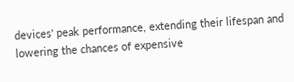devices' peak performance, extending their lifespan and lowering the chances of expensive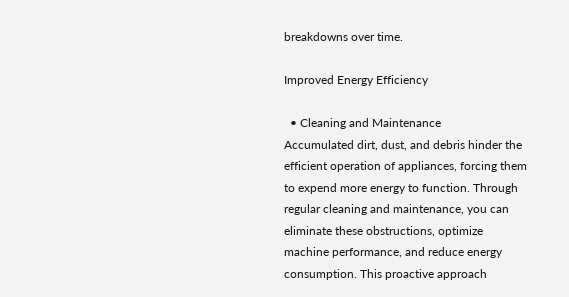breakdowns over time.

Improved Energy Efficiency

  • Cleaning and Maintenance
Accumulated dirt, dust, and debris hinder the efficient operation of appliances, forcing them to expend more energy to function. Through regular cleaning and maintenance, you can eliminate these obstructions, optimize machine performance, and reduce energy consumption. This proactive approach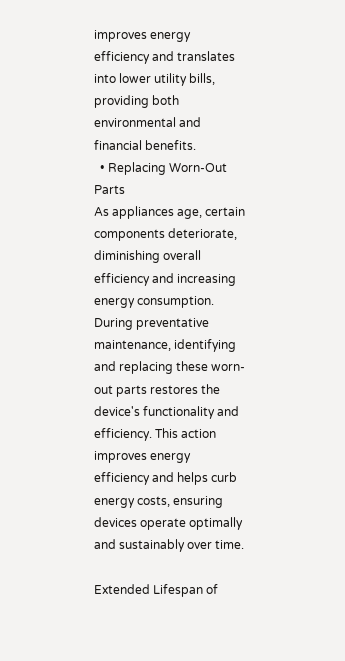improves energy efficiency and translates into lower utility bills, providing both environmental and financial benefits.
  • Replacing Worn-Out Parts
As appliances age, certain components deteriorate, diminishing overall efficiency and increasing energy consumption. During preventative maintenance, identifying and replacing these worn-out parts restores the device's functionality and efficiency. This action improves energy efficiency and helps curb energy costs, ensuring devices operate optimally and sustainably over time.

Extended Lifespan of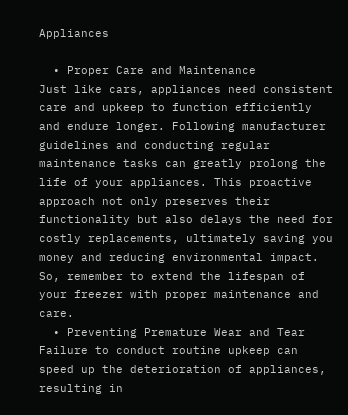Appliances

  • Proper Care and Maintenance
Just like cars, appliances need consistent care and upkeep to function efficiently and endure longer. Following manufacturer guidelines and conducting regular maintenance tasks can greatly prolong the life of your appliances. This proactive approach not only preserves their functionality but also delays the need for costly replacements, ultimately saving you money and reducing environmental impact. So, remember to extend the lifespan of your freezer with proper maintenance and care.
  • Preventing Premature Wear and Tear
Failure to conduct routine upkeep can speed up the deterioration of appliances, resulting in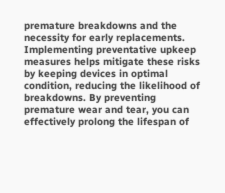premature breakdowns and the necessity for early replacements. Implementing preventative upkeep measures helps mitigate these risks by keeping devices in optimal condition, reducing the likelihood of breakdowns. By preventing premature wear and tear, you can effectively prolong the lifespan of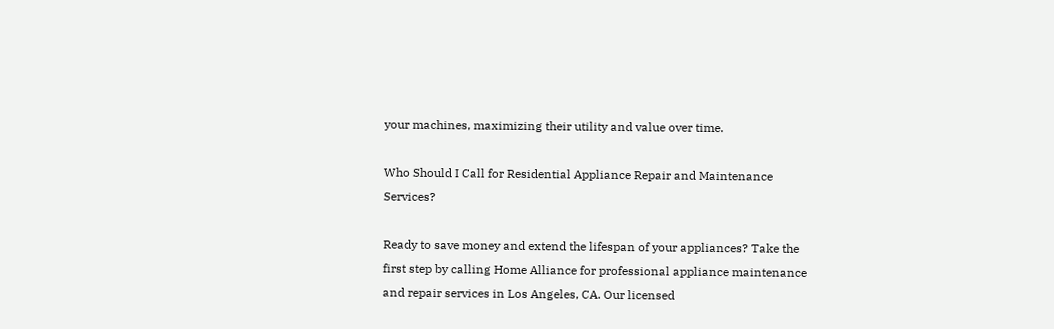your machines, maximizing their utility and value over time.

Who Should I Call for Residential Appliance Repair and Maintenance Services?

Ready to save money and extend the lifespan of your appliances? Take the first step by calling Home Alliance for professional appliance maintenance and repair services in Los Angeles, CA. Our licensed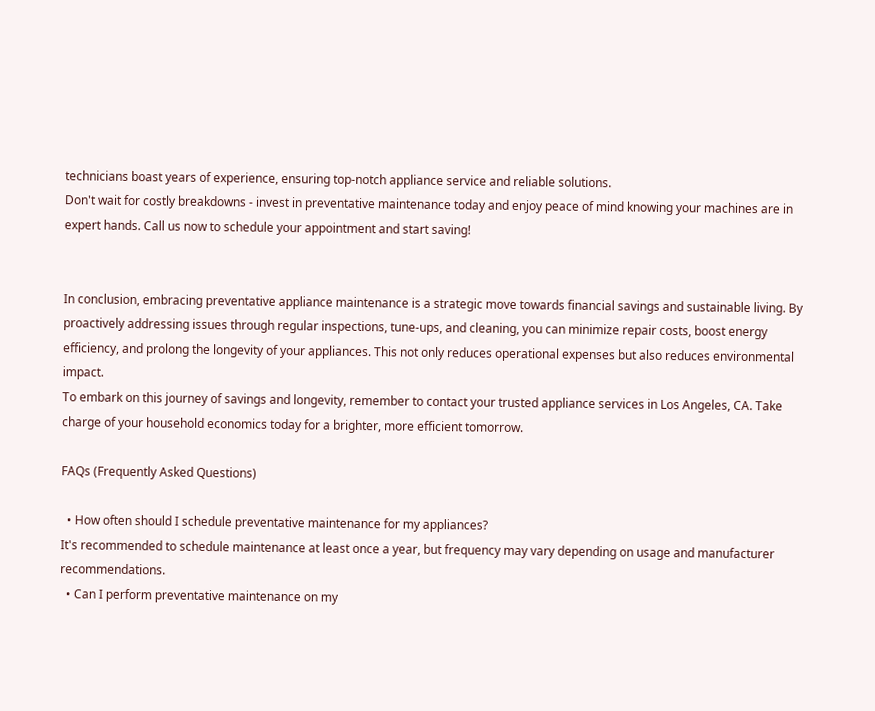technicians boast years of experience, ensuring top-notch appliance service and reliable solutions.
Don't wait for costly breakdowns - invest in preventative maintenance today and enjoy peace of mind knowing your machines are in expert hands. Call us now to schedule your appointment and start saving!


In conclusion, embracing preventative appliance maintenance is a strategic move towards financial savings and sustainable living. By proactively addressing issues through regular inspections, tune-ups, and cleaning, you can minimize repair costs, boost energy efficiency, and prolong the longevity of your appliances. This not only reduces operational expenses but also reduces environmental impact.
To embark on this journey of savings and longevity, remember to contact your trusted appliance services in Los Angeles, CA. Take charge of your household economics today for a brighter, more efficient tomorrow.

FAQs (Frequently Asked Questions)

  • How often should I schedule preventative maintenance for my appliances?
It's recommended to schedule maintenance at least once a year, but frequency may vary depending on usage and manufacturer recommendations.
  • Can I perform preventative maintenance on my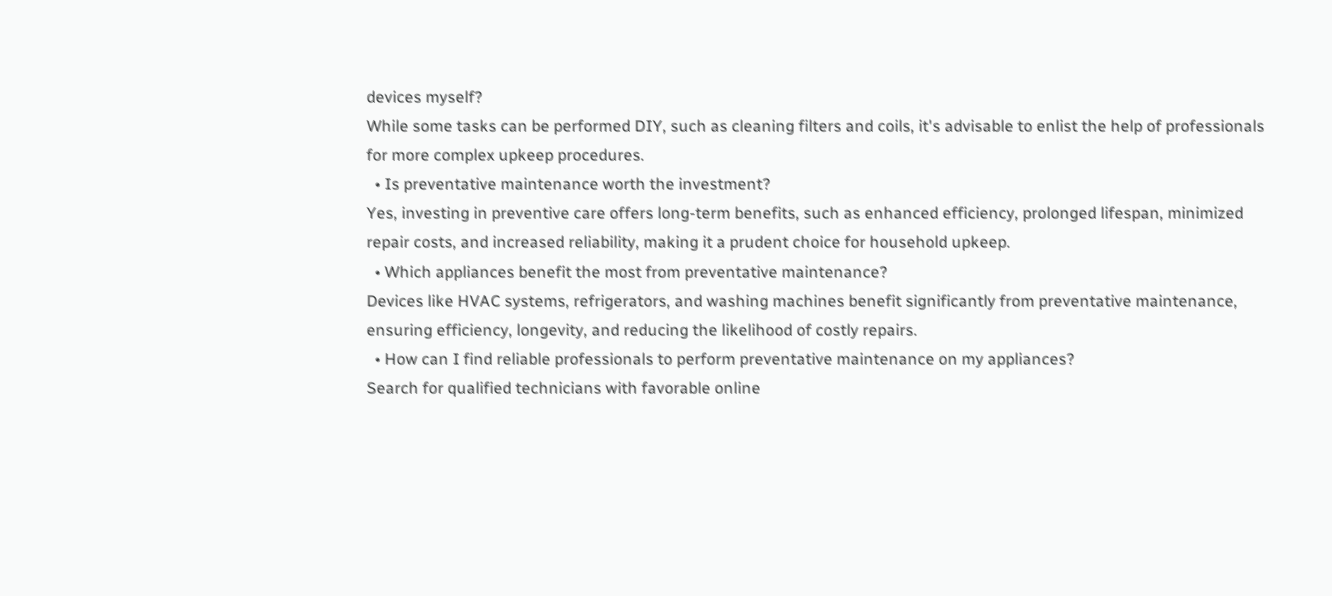devices myself?
While some tasks can be performed DIY, such as cleaning filters and coils, it's advisable to enlist the help of professionals for more complex upkeep procedures.
  • Is preventative maintenance worth the investment?
Yes, investing in preventive care offers long-term benefits, such as enhanced efficiency, prolonged lifespan, minimized repair costs, and increased reliability, making it a prudent choice for household upkeep.
  • Which appliances benefit the most from preventative maintenance?
Devices like HVAC systems, refrigerators, and washing machines benefit significantly from preventative maintenance, ensuring efficiency, longevity, and reducing the likelihood of costly repairs.
  • How can I find reliable professionals to perform preventative maintenance on my appliances?
Search for qualified technicians with favorable online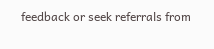feedback or seek referrals from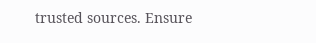trusted sources. Ensure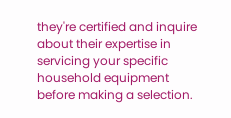they're certified and inquire about their expertise in servicing your specific household equipment before making a selection.